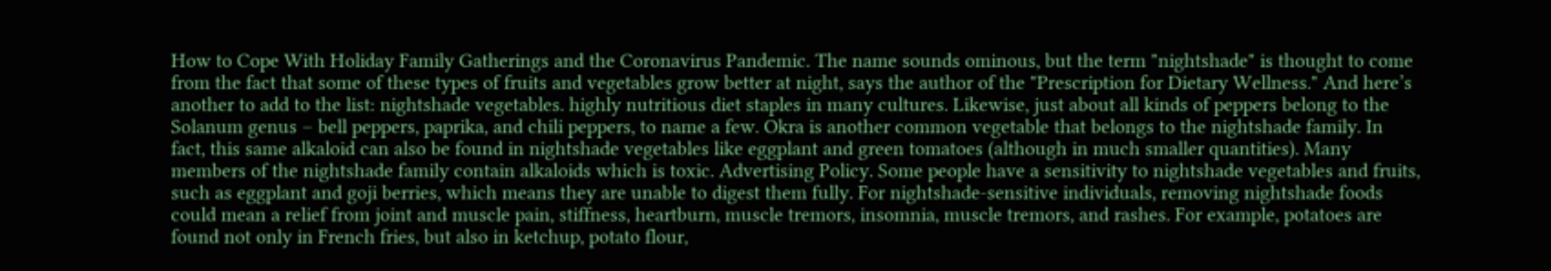How to Cope With Holiday Family Gatherings and the Coronavirus Pandemic. The name sounds ominous, but the term "nightshade" is thought to come from the fact that some of these types of fruits and vegetables grow better at night, says the author of the "Prescription for Dietary Wellness." And here’s another to add to the list: nightshade vegetables. highly nutritious diet staples in many cultures. Likewise, just about all kinds of peppers belong to the Solanum genus – bell peppers, paprika, and chili peppers, to name a few. Okra is another common vegetable that belongs to the nightshade family. In fact, this same alkaloid can also be found in nightshade vegetables like eggplant and green tomatoes (although in much smaller quantities). Many members of the nightshade family contain alkaloids which is toxic. Advertising Policy. Some people have a sensitivity to nightshade vegetables and fruits, such as eggplant and goji berries, which means they are unable to digest them fully. For nightshade-sensitive individuals, removing nightshade foods could mean a relief from joint and muscle pain, stiffness, heartburn, muscle tremors, insomnia, muscle tremors, and rashes. For example, potatoes are found not only in French fries, but also in ketchup, potato flour,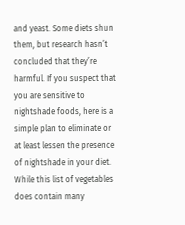and yeast. Some diets shun them, but research hasn’t concluded that they’re harmful. If you suspect that you are sensitive to nightshade foods, here is a simple plan to eliminate or at least lessen the presence of nightshade in your diet. While this list of vegetables does contain many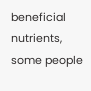beneficial nutrients, some people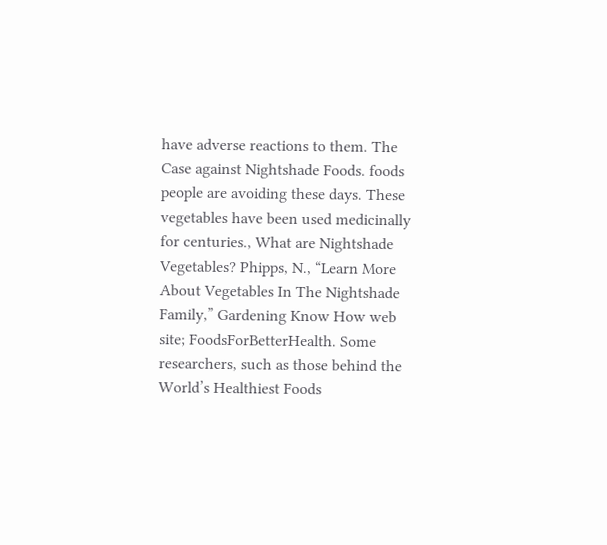have adverse reactions to them. The Case against Nightshade Foods. foods people are avoiding these days. These vegetables have been used medicinally for centuries., What are Nightshade Vegetables? Phipps, N., “Learn More About Vegetables In The Nightshade Family,” Gardening Know How web site; FoodsForBetterHealth. Some researchers, such as those behind the World’s Healthiest Foods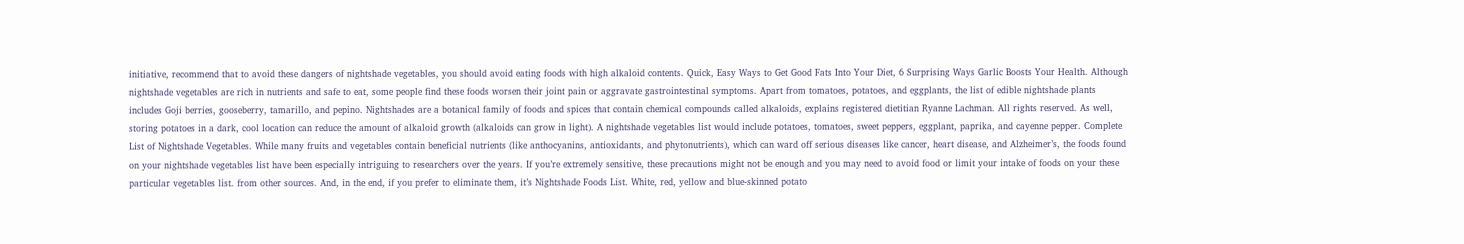initiative, recommend that to avoid these dangers of nightshade vegetables, you should avoid eating foods with high alkaloid contents. Quick, Easy Ways to Get Good Fats Into Your Diet, 6 Surprising Ways Garlic Boosts Your Health. Although nightshade vegetables are rich in nutrients and safe to eat, some people find these foods worsen their joint pain or aggravate gastrointestinal symptoms. Apart from tomatoes, potatoes, and eggplants, the list of edible nightshade plants includes Goji berries, gooseberry, tamarillo, and pepino. Nightshades are a botanical family of foods and spices that contain chemical compounds called alkaloids, explains registered dietitian Ryanne Lachman. All rights reserved. As well, storing potatoes in a dark, cool location can reduce the amount of alkaloid growth (alkaloids can grow in light). A nightshade vegetables list would include potatoes, tomatoes, sweet peppers, eggplant, paprika, and cayenne pepper. Complete List of Nightshade Vegetables. While many fruits and vegetables contain beneficial nutrients (like anthocyanins, antioxidants, and phytonutrients), which can ward off serious diseases like cancer, heart disease, and Alzheimer’s, the foods found on your nightshade vegetables list have been especially intriguing to researchers over the years. If you’re extremely sensitive, these precautions might not be enough and you may need to avoid food or limit your intake of foods on your these particular vegetables list. from other sources. And, in the end, if you prefer to eliminate them, it’s Nightshade Foods List. White, red, yellow and blue-skinned potato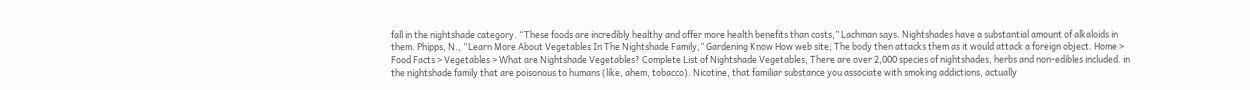fall in the nightshade category. “These foods are incredibly healthy and offer more health benefits than costs,” Lachman says. Nightshades have a substantial amount of alkaloids in them. Phipps, N., “Learn More About Vegetables In The Nightshade Family,” Gardening Know How web site; The body then attacks them as it would attack a foreign object. Home > Food Facts > Vegetables > What are Nightshade Vegetables? Complete List of Nightshade Vegetables, There are over 2,000 species of nightshades, herbs and non-edibles included. in the nightshade family that are poisonous to humans (like, ahem, tobacco). Nicotine, that familiar substance you associate with smoking addictions, actually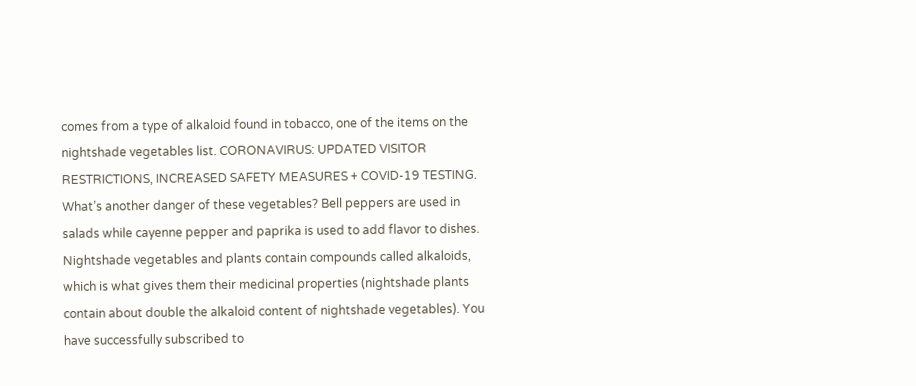comes from a type of alkaloid found in tobacco, one of the items on the nightshade vegetables list. CORONAVIRUS: UPDATED VISITOR RESTRICTIONS, INCREASED SAFETY MEASURES + COVID-19 TESTING. What’s another danger of these vegetables? Bell peppers are used in salads while cayenne pepper and paprika is used to add flavor to dishes. Nightshade vegetables and plants contain compounds called alkaloids, which is what gives them their medicinal properties (nightshade plants contain about double the alkaloid content of nightshade vegetables). You have successfully subscribed to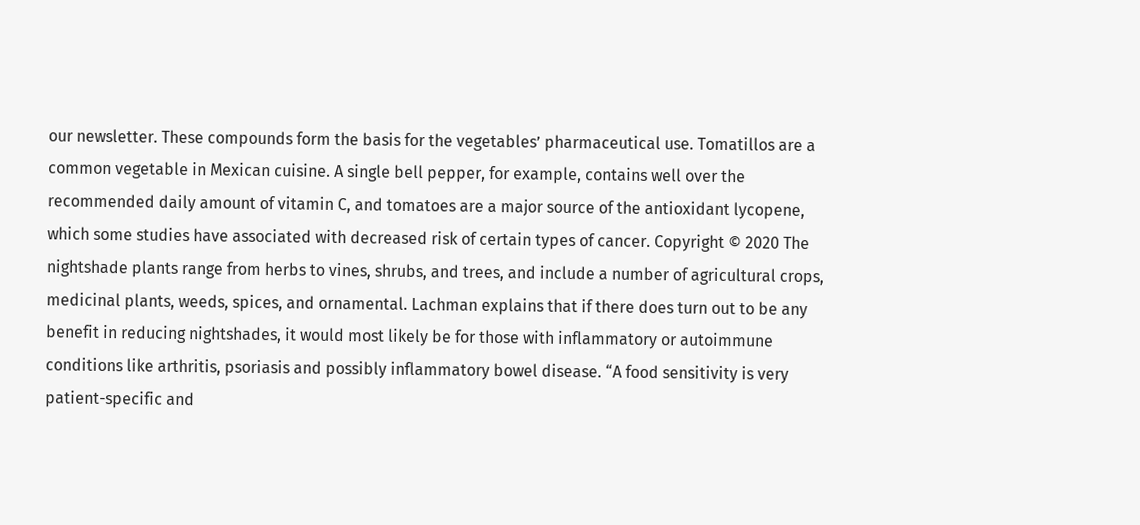our newsletter. These compounds form the basis for the vegetables’ pharmaceutical use. Tomatillos are a common vegetable in Mexican cuisine. A single bell pepper, for example, contains well over the recommended daily amount of vitamin C, and tomatoes are a major source of the antioxidant lycopene, which some studies have associated with decreased risk of certain types of cancer. Copyright © 2020 The nightshade plants range from herbs to vines, shrubs, and trees, and include a number of agricultural crops, medicinal plants, weeds, spices, and ornamental. Lachman explains that if there does turn out to be any benefit in reducing nightshades, it would most likely be for those with inflammatory or autoimmune conditions like arthritis, psoriasis and possibly inflammatory bowel disease. “A food sensitivity is very patient-specific and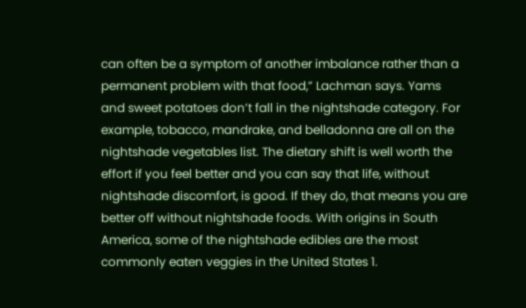can often be a symptom of another imbalance rather than a permanent problem with that food,” Lachman says. Yams and sweet potatoes don’t fall in the nightshade category. For example, tobacco, mandrake, and belladonna are all on the nightshade vegetables list. The dietary shift is well worth the effort if you feel better and you can say that life, without nightshade discomfort, is good. If they do, that means you are better off without nightshade foods. With origins in South America, some of the nightshade edibles are the most commonly eaten veggies in the United States 1.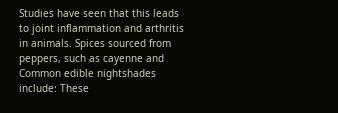Studies have seen that this leads to joint inflammation and arthritis in animals. Spices sourced from peppers, such as cayenne and Common edible nightshades include: These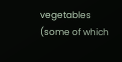vegetables (some of which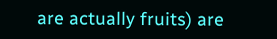are actually fruits) are